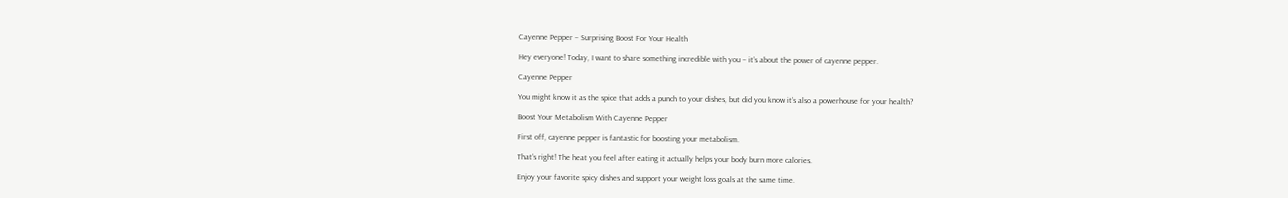Cayenne Pepper – Surprising Boost For Your Health

Hey everyone! Today, I want to share something incredible with you – it’s about the power of cayenne pepper.

Cayenne Pepper

You might know it as the spice that adds a punch to your dishes, but did you know it’s also a powerhouse for your health?

Boost Your Metabolism With Cayenne Pepper

First off, cayenne pepper is fantastic for boosting your metabolism.

That’s right! The heat you feel after eating it actually helps your body burn more calories.

Enjoy your favorite spicy dishes and support your weight loss goals at the same time.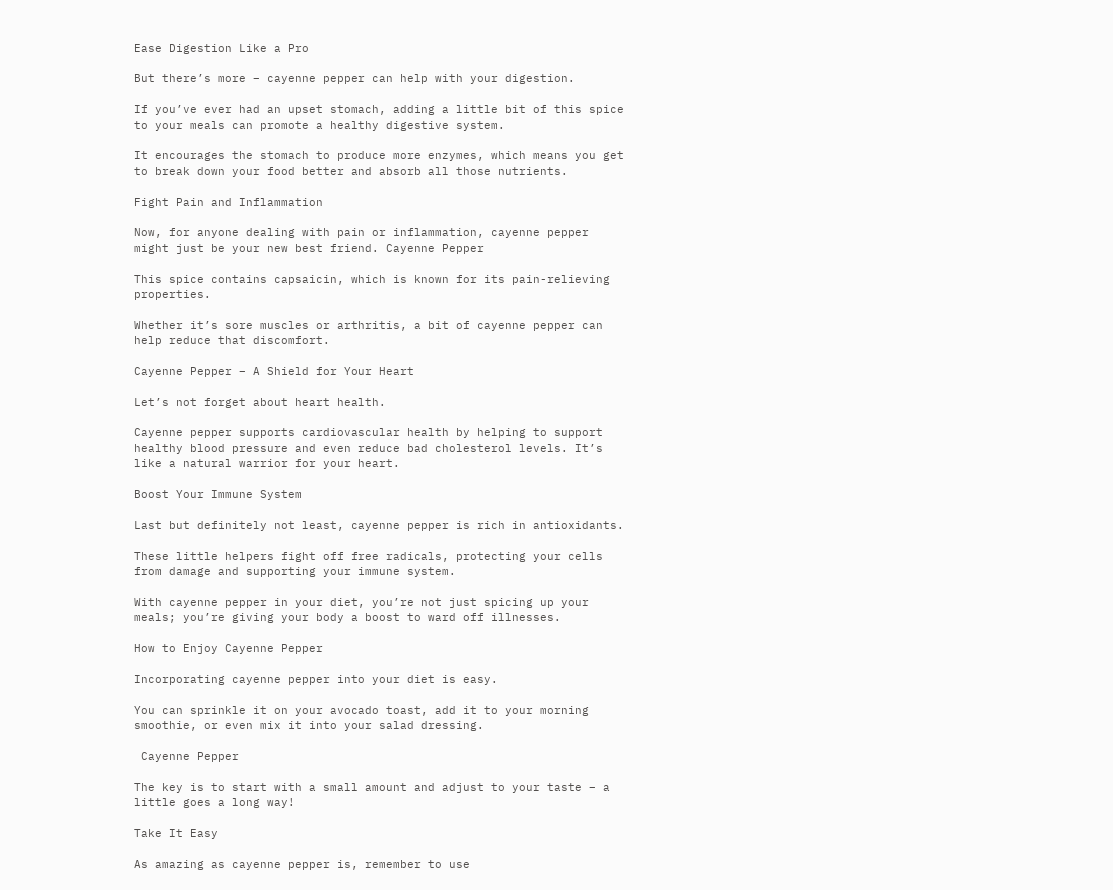Ease Digestion Like a Pro

But there’s more – cayenne pepper can help with your digestion.

If you’ve ever had an upset stomach, adding a little bit of this spice to your meals can promote a healthy digestive system.

It encourages the stomach to produce more enzymes, which means you get to break down your food better and absorb all those nutrients.

Fight Pain and Inflammation

Now, for anyone dealing with pain or inflammation, cayenne pepper might just be your new best friend. Cayenne Pepper

This spice contains capsaicin, which is known for its pain-relieving properties.

Whether it’s sore muscles or arthritis, a bit of cayenne pepper can help reduce that discomfort.

Cayenne Pepper – A Shield for Your Heart

Let’s not forget about heart health.

Cayenne pepper supports cardiovascular health by helping to support healthy blood pressure and even reduce bad cholesterol levels. It’s like a natural warrior for your heart.

Boost Your Immune System

Last but definitely not least, cayenne pepper is rich in antioxidants.

These little helpers fight off free radicals, protecting your cells from damage and supporting your immune system.

With cayenne pepper in your diet, you’re not just spicing up your meals; you’re giving your body a boost to ward off illnesses.

How to Enjoy Cayenne Pepper

Incorporating cayenne pepper into your diet is easy.

You can sprinkle it on your avocado toast, add it to your morning smoothie, or even mix it into your salad dressing.

 Cayenne Pepper

The key is to start with a small amount and adjust to your taste – a little goes a long way!

Take It Easy

As amazing as cayenne pepper is, remember to use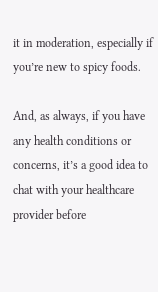it in moderation, especially if you’re new to spicy foods.

And, as always, if you have any health conditions or concerns, it’s a good idea to chat with your healthcare provider before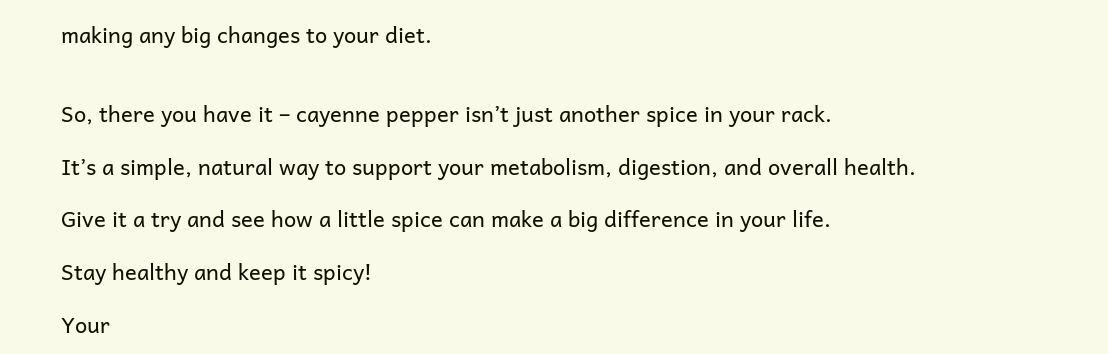making any big changes to your diet.


So, there you have it – cayenne pepper isn’t just another spice in your rack.

It’s a simple, natural way to support your metabolism, digestion, and overall health.

Give it a try and see how a little spice can make a big difference in your life.

Stay healthy and keep it spicy!

Your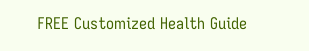FREE Customized Health Guide